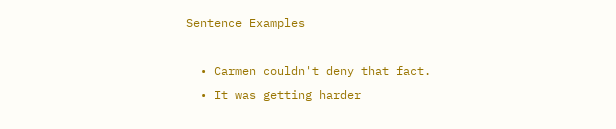Sentence Examples

  • Carmen couldn't deny that fact.
  • It was getting harder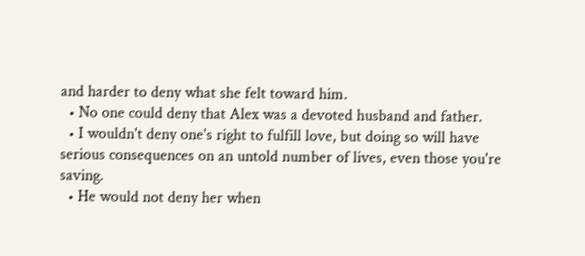and harder to deny what she felt toward him.
  • No one could deny that Alex was a devoted husband and father.
  • I wouldn't deny one's right to fulfill love, but doing so will have serious consequences on an untold number of lives, even those you're saving.
  • He would not deny her when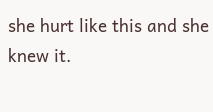she hurt like this and she knew it.